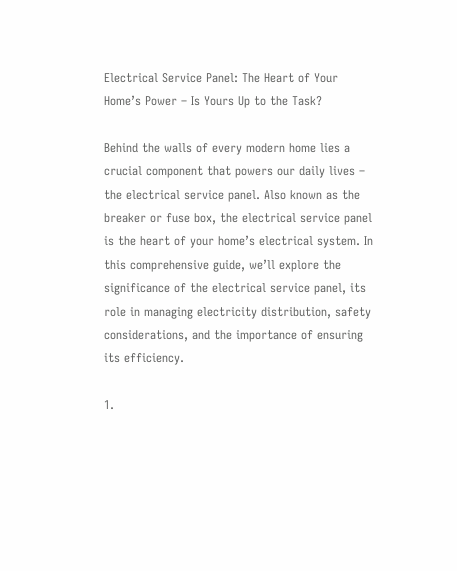Electrical Service Panel: The Heart of Your Home’s Power – Is Yours Up to the Task?

Behind the walls of every modern home lies a crucial component that powers our daily lives – the electrical service panel. Also known as the breaker or fuse box, the electrical service panel is the heart of your home’s electrical system. In this comprehensive guide, we’ll explore the significance of the electrical service panel, its role in managing electricity distribution, safety considerations, and the importance of ensuring its efficiency.

1.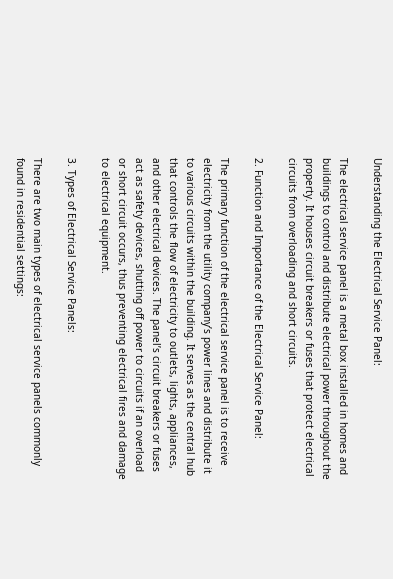Understanding the Electrical Service Panel:

The electrical service panel is a metal box installed in homes and buildings to control and distribute electrical power throughout the property. It houses circuit breakers or fuses that protect electrical circuits from overloading and short circuits.

2. Function and Importance of the Electrical Service Panel:

The primary function of the electrical service panel is to receive electricity from the utility company’s power lines and distribute it to various circuits within the building. It serves as the central hub that controls the flow of electricity to outlets, lights, appliances, and other electrical devices. The panel’s circuit breakers or fuses act as safety devices, shutting off power to circuits if an overload or short circuit occurs, thus preventing electrical fires and damage to electrical equipment.

3. Types of Electrical Service Panels:

There are two main types of electrical service panels commonly found in residential settings: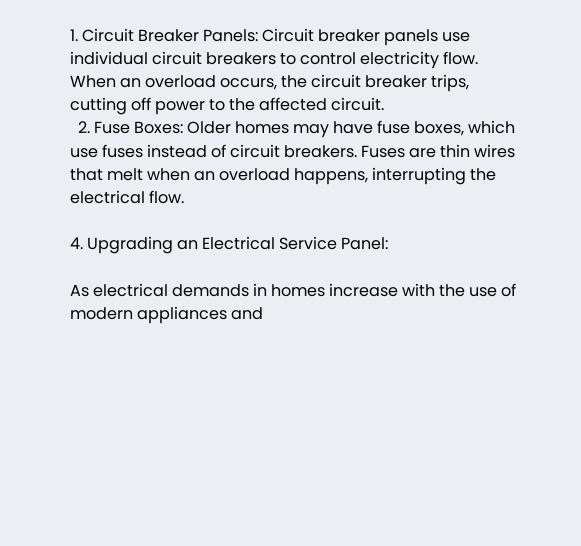1. Circuit Breaker Panels: Circuit breaker panels use individual circuit breakers to control electricity flow. When an overload occurs, the circuit breaker trips, cutting off power to the affected circuit.
  2. Fuse Boxes: Older homes may have fuse boxes, which use fuses instead of circuit breakers. Fuses are thin wires that melt when an overload happens, interrupting the electrical flow.

4. Upgrading an Electrical Service Panel:

As electrical demands in homes increase with the use of modern appliances and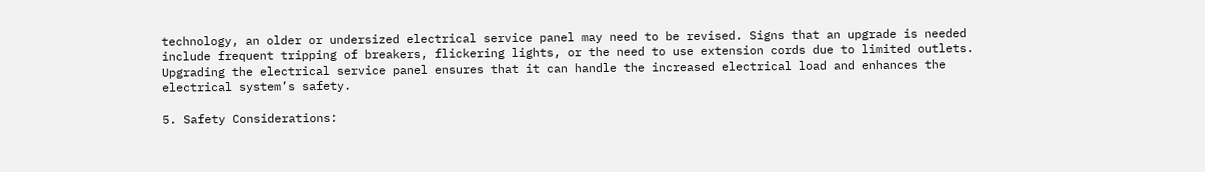technology, an older or undersized electrical service panel may need to be revised. Signs that an upgrade is needed include frequent tripping of breakers, flickering lights, or the need to use extension cords due to limited outlets. Upgrading the electrical service panel ensures that it can handle the increased electrical load and enhances the electrical system’s safety.

5. Safety Considerations: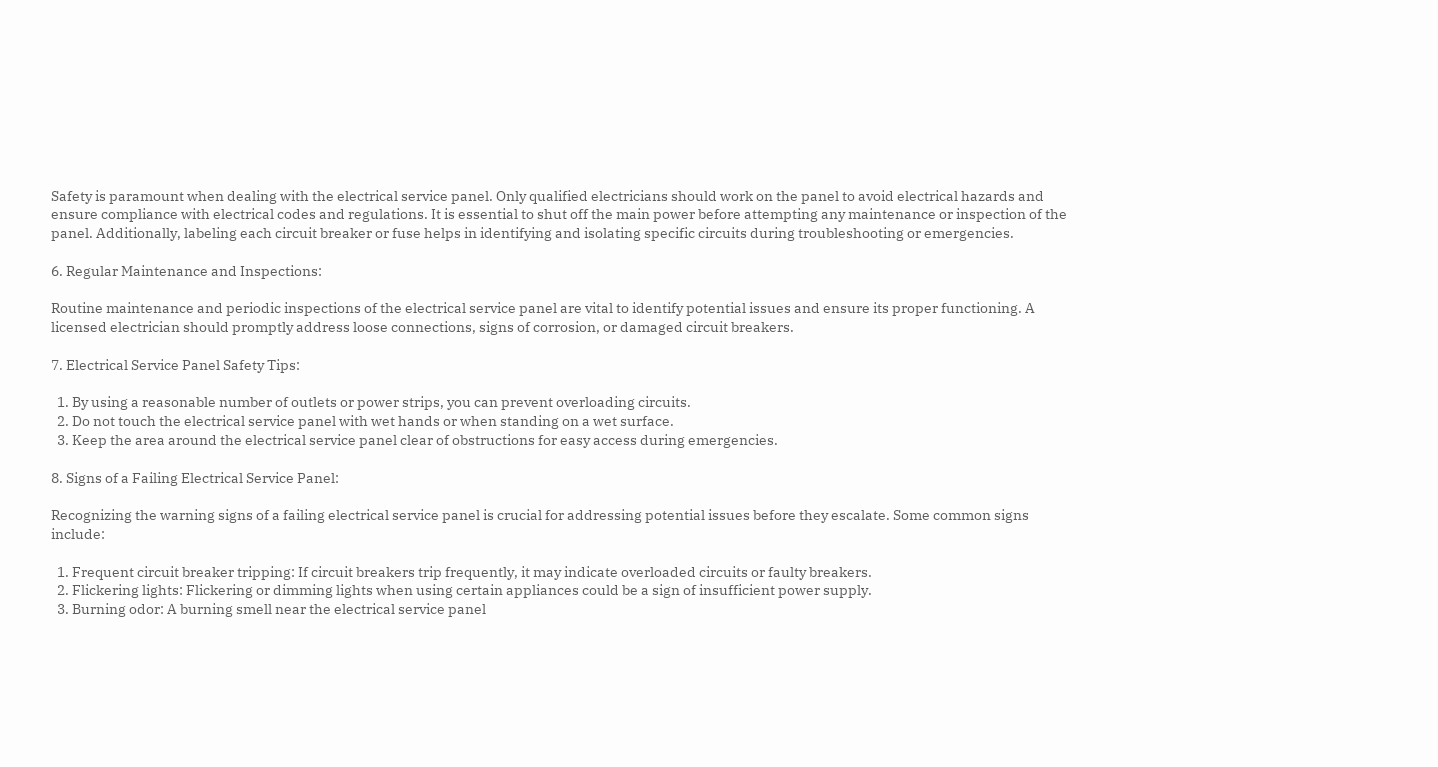Safety is paramount when dealing with the electrical service panel. Only qualified electricians should work on the panel to avoid electrical hazards and ensure compliance with electrical codes and regulations. It is essential to shut off the main power before attempting any maintenance or inspection of the panel. Additionally, labeling each circuit breaker or fuse helps in identifying and isolating specific circuits during troubleshooting or emergencies.

6. Regular Maintenance and Inspections:

Routine maintenance and periodic inspections of the electrical service panel are vital to identify potential issues and ensure its proper functioning. A licensed electrician should promptly address loose connections, signs of corrosion, or damaged circuit breakers.

7. Electrical Service Panel Safety Tips:

  1. By using a reasonable number of outlets or power strips, you can prevent overloading circuits.
  2. Do not touch the electrical service panel with wet hands or when standing on a wet surface.
  3. Keep the area around the electrical service panel clear of obstructions for easy access during emergencies.

8. Signs of a Failing Electrical Service Panel:

Recognizing the warning signs of a failing electrical service panel is crucial for addressing potential issues before they escalate. Some common signs include:

  1. Frequent circuit breaker tripping: If circuit breakers trip frequently, it may indicate overloaded circuits or faulty breakers.
  2. Flickering lights: Flickering or dimming lights when using certain appliances could be a sign of insufficient power supply.
  3. Burning odor: A burning smell near the electrical service panel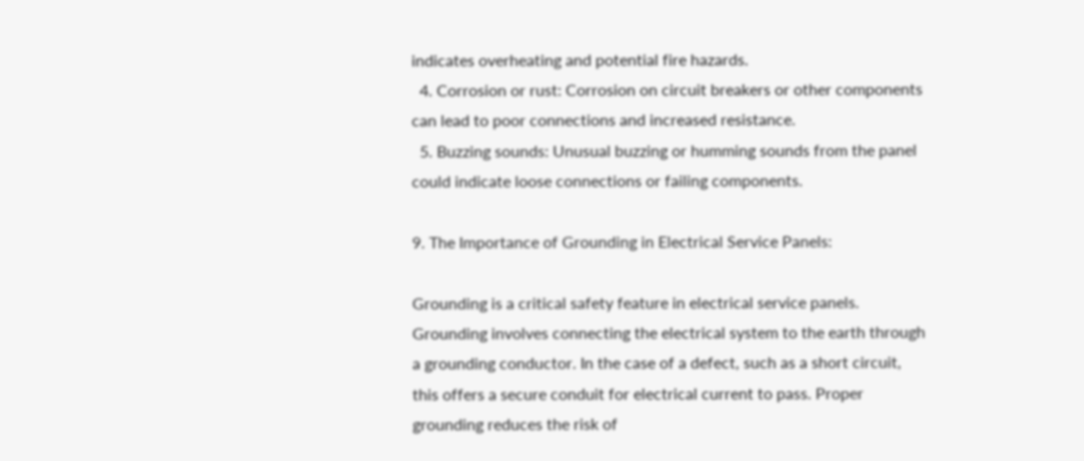indicates overheating and potential fire hazards.
  4. Corrosion or rust: Corrosion on circuit breakers or other components can lead to poor connections and increased resistance.
  5. Buzzing sounds: Unusual buzzing or humming sounds from the panel could indicate loose connections or failing components.

9. The Importance of Grounding in Electrical Service Panels:

Grounding is a critical safety feature in electrical service panels. Grounding involves connecting the electrical system to the earth through a grounding conductor. In the case of a defect, such as a short circuit, this offers a secure conduit for electrical current to pass. Proper grounding reduces the risk of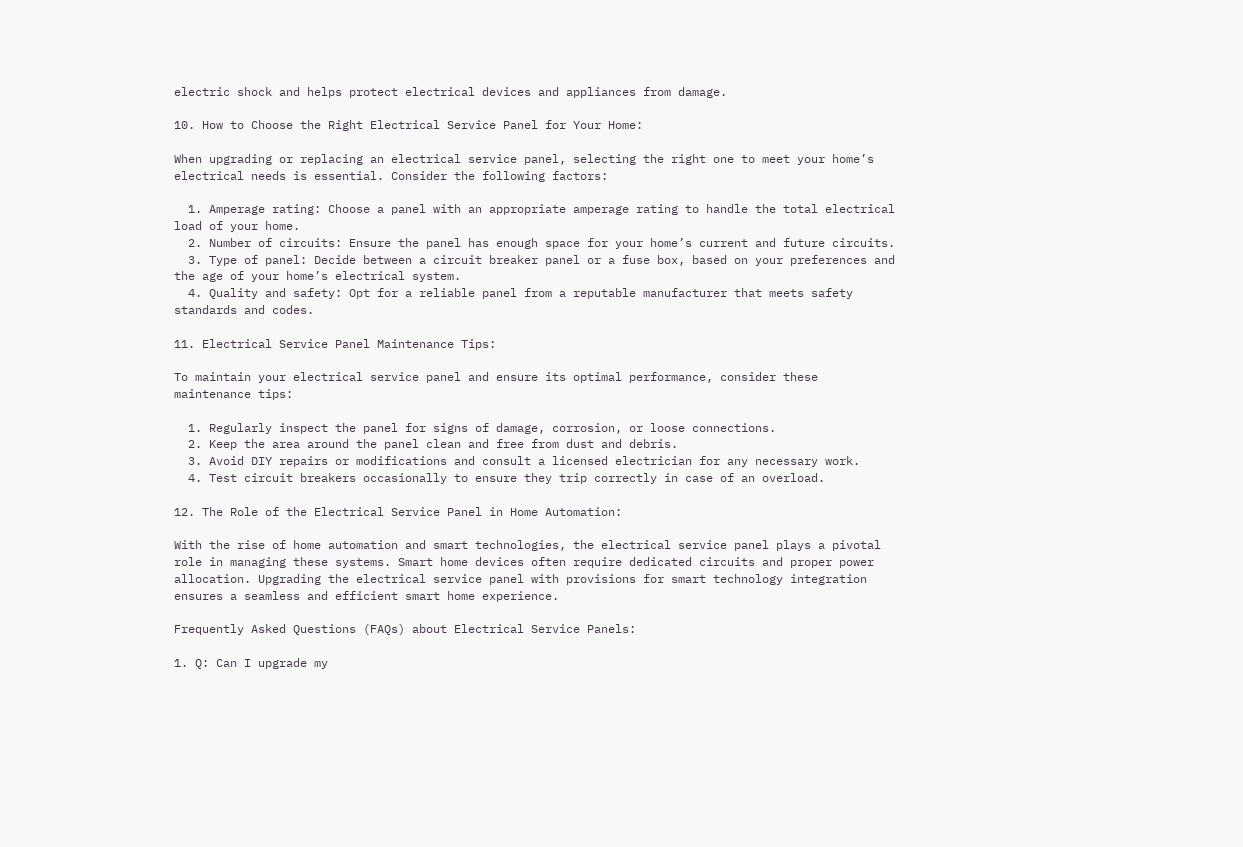electric shock and helps protect electrical devices and appliances from damage.

10. How to Choose the Right Electrical Service Panel for Your Home:

When upgrading or replacing an electrical service panel, selecting the right one to meet your home’s electrical needs is essential. Consider the following factors:

  1. Amperage rating: Choose a panel with an appropriate amperage rating to handle the total electrical load of your home.
  2. Number of circuits: Ensure the panel has enough space for your home’s current and future circuits.
  3. Type of panel: Decide between a circuit breaker panel or a fuse box, based on your preferences and the age of your home’s electrical system.
  4. Quality and safety: Opt for a reliable panel from a reputable manufacturer that meets safety standards and codes.

11. Electrical Service Panel Maintenance Tips:

To maintain your electrical service panel and ensure its optimal performance, consider these maintenance tips:

  1. Regularly inspect the panel for signs of damage, corrosion, or loose connections.
  2. Keep the area around the panel clean and free from dust and debris.
  3. Avoid DIY repairs or modifications and consult a licensed electrician for any necessary work.
  4. Test circuit breakers occasionally to ensure they trip correctly in case of an overload.

12. The Role of the Electrical Service Panel in Home Automation:

With the rise of home automation and smart technologies, the electrical service panel plays a pivotal role in managing these systems. Smart home devices often require dedicated circuits and proper power allocation. Upgrading the electrical service panel with provisions for smart technology integration ensures a seamless and efficient smart home experience.

Frequently Asked Questions (FAQs) about Electrical Service Panels:

1. Q: Can I upgrade my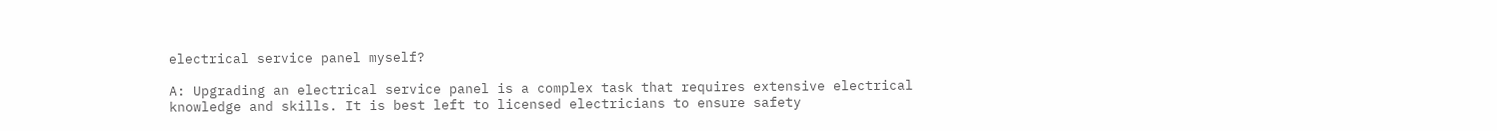electrical service panel myself?

A: Upgrading an electrical service panel is a complex task that requires extensive electrical knowledge and skills. It is best left to licensed electricians to ensure safety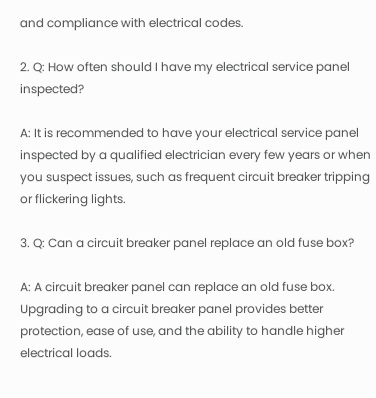and compliance with electrical codes.

2. Q: How often should I have my electrical service panel inspected?

A: It is recommended to have your electrical service panel inspected by a qualified electrician every few years or when you suspect issues, such as frequent circuit breaker tripping or flickering lights.

3. Q: Can a circuit breaker panel replace an old fuse box?

A: A circuit breaker panel can replace an old fuse box. Upgrading to a circuit breaker panel provides better protection, ease of use, and the ability to handle higher electrical loads.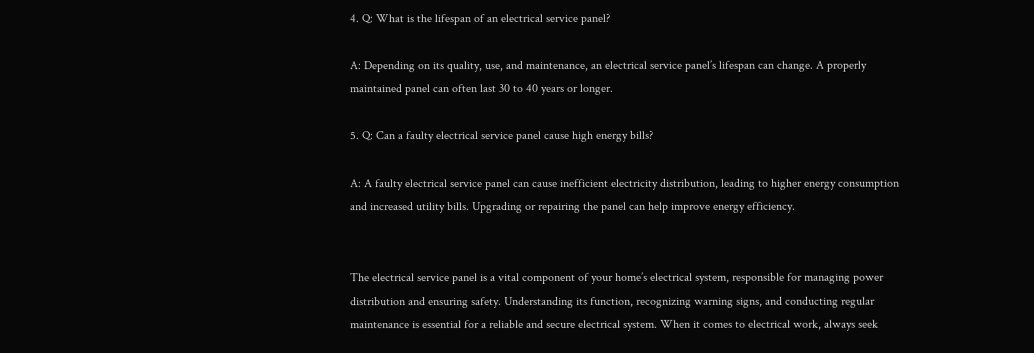4. Q: What is the lifespan of an electrical service panel?

A: Depending on its quality, use, and maintenance, an electrical service panel’s lifespan can change. A properly maintained panel can often last 30 to 40 years or longer.

5. Q: Can a faulty electrical service panel cause high energy bills?

A: A faulty electrical service panel can cause inefficient electricity distribution, leading to higher energy consumption and increased utility bills. Upgrading or repairing the panel can help improve energy efficiency.


The electrical service panel is a vital component of your home’s electrical system, responsible for managing power distribution and ensuring safety. Understanding its function, recognizing warning signs, and conducting regular maintenance is essential for a reliable and secure electrical system. When it comes to electrical work, always seek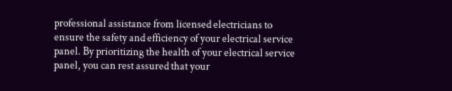professional assistance from licensed electricians to ensure the safety and efficiency of your electrical service panel. By prioritizing the health of your electrical service panel, you can rest assured that your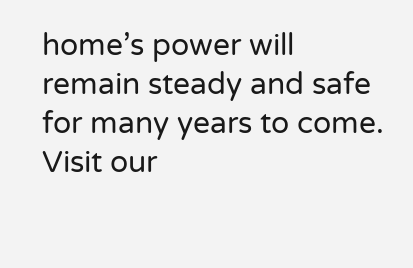home’s power will remain steady and safe for many years to come. Visit our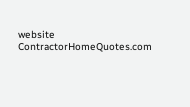website ContractorHomeQuotes.com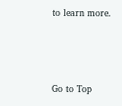to learn more.



Go to Top